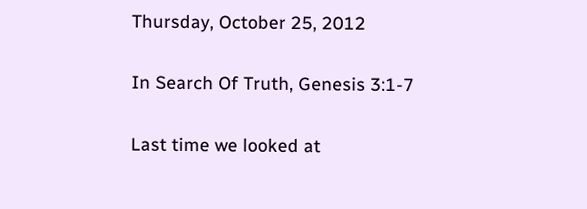Thursday, October 25, 2012

In Search Of Truth, Genesis 3:1-7

Last time we looked at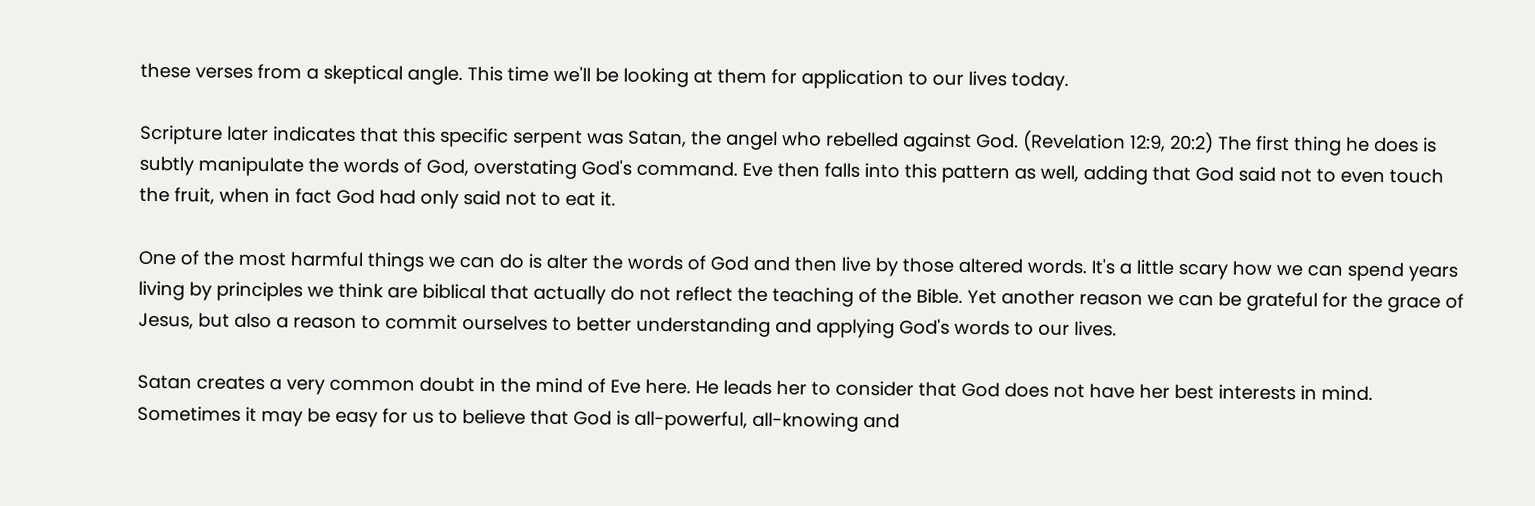these verses from a skeptical angle. This time we'll be looking at them for application to our lives today.

Scripture later indicates that this specific serpent was Satan, the angel who rebelled against God. (Revelation 12:9, 20:2) The first thing he does is subtly manipulate the words of God, overstating God's command. Eve then falls into this pattern as well, adding that God said not to even touch the fruit, when in fact God had only said not to eat it.

One of the most harmful things we can do is alter the words of God and then live by those altered words. It's a little scary how we can spend years living by principles we think are biblical that actually do not reflect the teaching of the Bible. Yet another reason we can be grateful for the grace of Jesus, but also a reason to commit ourselves to better understanding and applying God's words to our lives.

Satan creates a very common doubt in the mind of Eve here. He leads her to consider that God does not have her best interests in mind. Sometimes it may be easy for us to believe that God is all-powerful, all-knowing and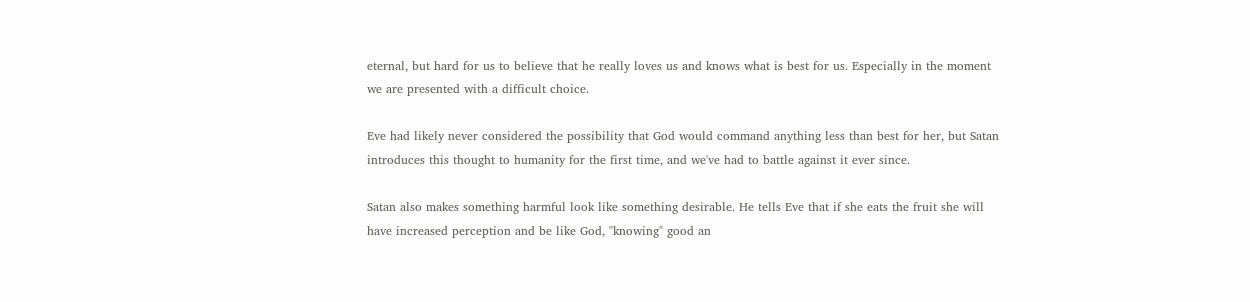eternal, but hard for us to believe that he really loves us and knows what is best for us. Especially in the moment we are presented with a difficult choice.

Eve had likely never considered the possibility that God would command anything less than best for her, but Satan introduces this thought to humanity for the first time, and we've had to battle against it ever since.

Satan also makes something harmful look like something desirable. He tells Eve that if she eats the fruit she will have increased perception and be like God, "knowing" good an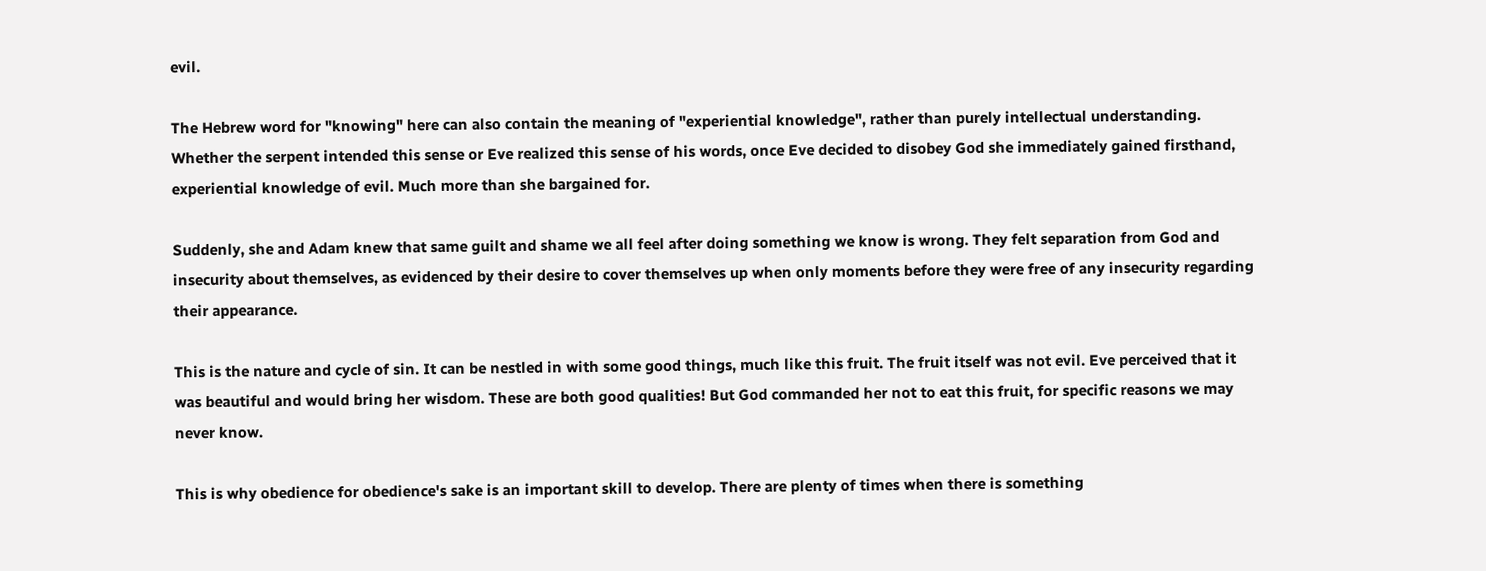evil.

The Hebrew word for "knowing" here can also contain the meaning of "experiential knowledge", rather than purely intellectual understanding. Whether the serpent intended this sense or Eve realized this sense of his words, once Eve decided to disobey God she immediately gained firsthand, experiential knowledge of evil. Much more than she bargained for.

Suddenly, she and Adam knew that same guilt and shame we all feel after doing something we know is wrong. They felt separation from God and insecurity about themselves, as evidenced by their desire to cover themselves up when only moments before they were free of any insecurity regarding their appearance.

This is the nature and cycle of sin. It can be nestled in with some good things, much like this fruit. The fruit itself was not evil. Eve perceived that it was beautiful and would bring her wisdom. These are both good qualities! But God commanded her not to eat this fruit, for specific reasons we may never know.

This is why obedience for obedience's sake is an important skill to develop. There are plenty of times when there is something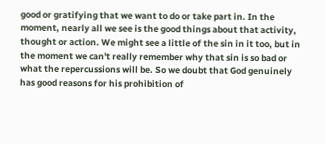good or gratifying that we want to do or take part in. In the moment, nearly all we see is the good things about that activity, thought or action. We might see a little of the sin in it too, but in the moment we can't really remember why that sin is so bad or what the repercussions will be. So we doubt that God genuinely has good reasons for his prohibition of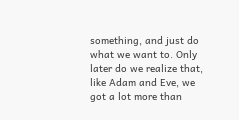something, and just do what we want to. Only later do we realize that, like Adam and Eve, we got a lot more than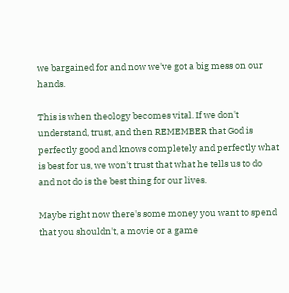we bargained for and now we've got a big mess on our hands.

This is when theology becomes vital. If we don't understand, trust, and then REMEMBER that God is perfectly good and knows completely and perfectly what is best for us, we won't trust that what he tells us to do and not do is the best thing for our lives.

Maybe right now there's some money you want to spend that you shouldn't, a movie or a game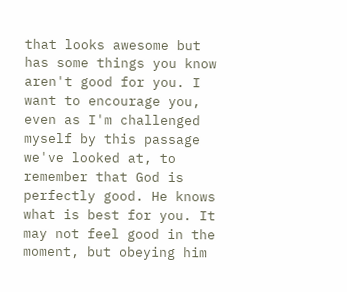that looks awesome but has some things you know aren't good for you. I want to encourage you, even as I'm challenged myself by this passage we've looked at, to remember that God is perfectly good. He knows what is best for you. It may not feel good in the moment, but obeying him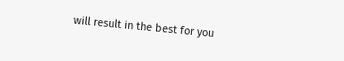will result in the best for you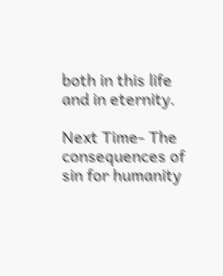both in this life and in eternity.

Next Time- The consequences of sin for humanity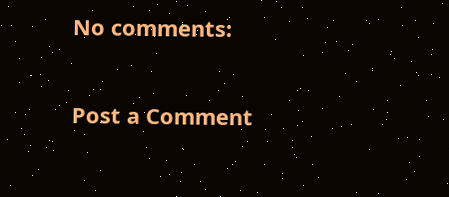No comments:

Post a Comment